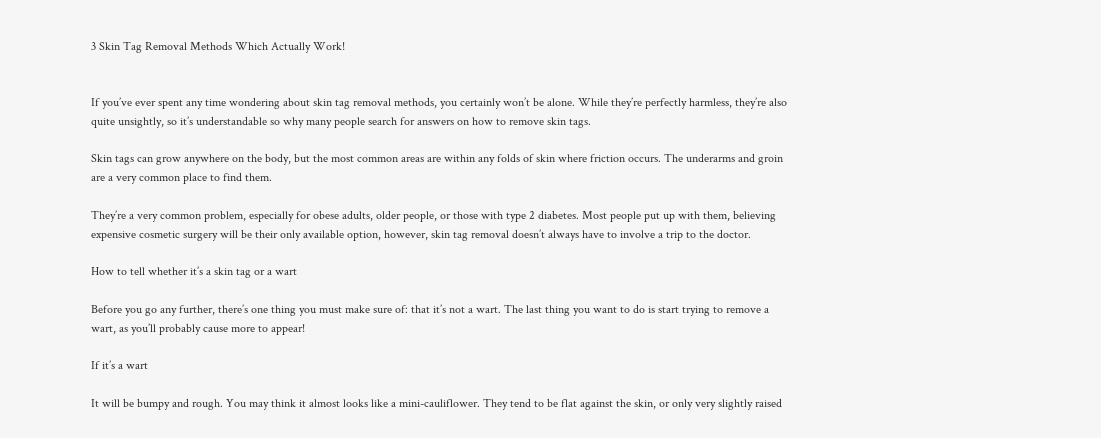3 Skin Tag Removal Methods Which Actually Work!


If you’ve ever spent any time wondering about skin tag removal methods, you certainly won’t be alone. While they’re perfectly harmless, they’re also quite unsightly, so it’s understandable so why many people search for answers on how to remove skin tags.

Skin tags can grow anywhere on the body, but the most common areas are within any folds of skin where friction occurs. The underarms and groin are a very common place to find them.

They’re a very common problem, especially for obese adults, older people, or those with type 2 diabetes. Most people put up with them, believing expensive cosmetic surgery will be their only available option, however, skin tag removal doesn’t always have to involve a trip to the doctor.

How to tell whether it’s a skin tag or a wart

Before you go any further, there’s one thing you must make sure of: that it’s not a wart. The last thing you want to do is start trying to remove a wart, as you’ll probably cause more to appear!

If it’s a wart

It will be bumpy and rough. You may think it almost looks like a mini-cauliflower. They tend to be flat against the skin, or only very slightly raised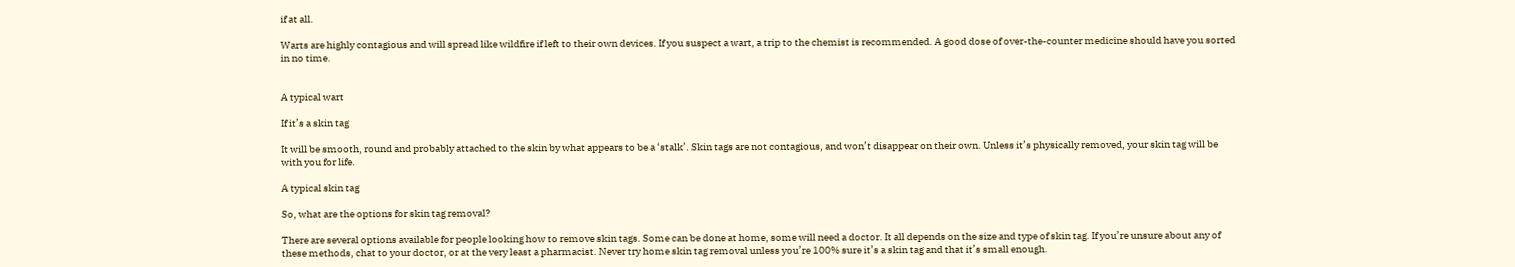if at all.

Warts are highly contagious and will spread like wildfire if left to their own devices. If you suspect a wart, a trip to the chemist is recommended. A good dose of over-the-counter medicine should have you sorted in no time.


A typical wart

If it’s a skin tag

It will be smooth, round and probably attached to the skin by what appears to be a ‘stalk’. Skin tags are not contagious, and won’t disappear on their own. Unless it’s physically removed, your skin tag will be with you for life.

A typical skin tag

So, what are the options for skin tag removal?

There are several options available for people looking how to remove skin tags. Some can be done at home, some will need a doctor. It all depends on the size and type of skin tag. If you’re unsure about any of these methods, chat to your doctor, or at the very least a pharmacist. Never try home skin tag removal unless you’re 100% sure it’s a skin tag and that it’s small enough.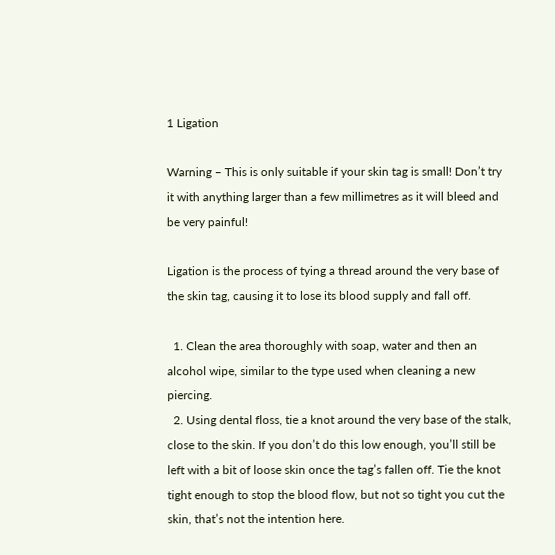1 Ligation

Warning – This is only suitable if your skin tag is small! Don’t try it with anything larger than a few millimetres as it will bleed and be very painful!

Ligation is the process of tying a thread around the very base of the skin tag, causing it to lose its blood supply and fall off.

  1. Clean the area thoroughly with soap, water and then an alcohol wipe, similar to the type used when cleaning a new piercing.
  2. Using dental floss, tie a knot around the very base of the stalk, close to the skin. If you don’t do this low enough, you’ll still be left with a bit of loose skin once the tag’s fallen off. Tie the knot tight enough to stop the blood flow, but not so tight you cut the skin, that’s not the intention here.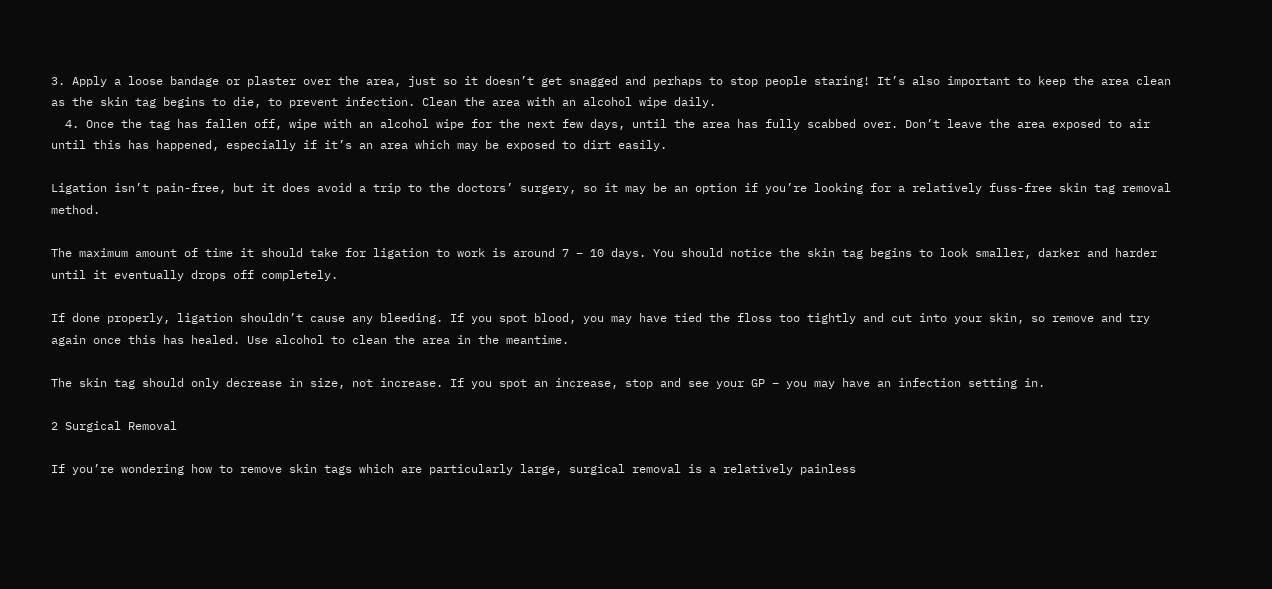3. Apply a loose bandage or plaster over the area, just so it doesn’t get snagged and perhaps to stop people staring! It’s also important to keep the area clean as the skin tag begins to die, to prevent infection. Clean the area with an alcohol wipe daily.
  4. Once the tag has fallen off, wipe with an alcohol wipe for the next few days, until the area has fully scabbed over. Don’t leave the area exposed to air until this has happened, especially if it’s an area which may be exposed to dirt easily.

Ligation isn’t pain-free, but it does avoid a trip to the doctors’ surgery, so it may be an option if you’re looking for a relatively fuss-free skin tag removal method.

The maximum amount of time it should take for ligation to work is around 7 – 10 days. You should notice the skin tag begins to look smaller, darker and harder until it eventually drops off completely.

If done properly, ligation shouldn’t cause any bleeding. If you spot blood, you may have tied the floss too tightly and cut into your skin, so remove and try again once this has healed. Use alcohol to clean the area in the meantime.

The skin tag should only decrease in size, not increase. If you spot an increase, stop and see your GP – you may have an infection setting in.

2 Surgical Removal

If you’re wondering how to remove skin tags which are particularly large, surgical removal is a relatively painless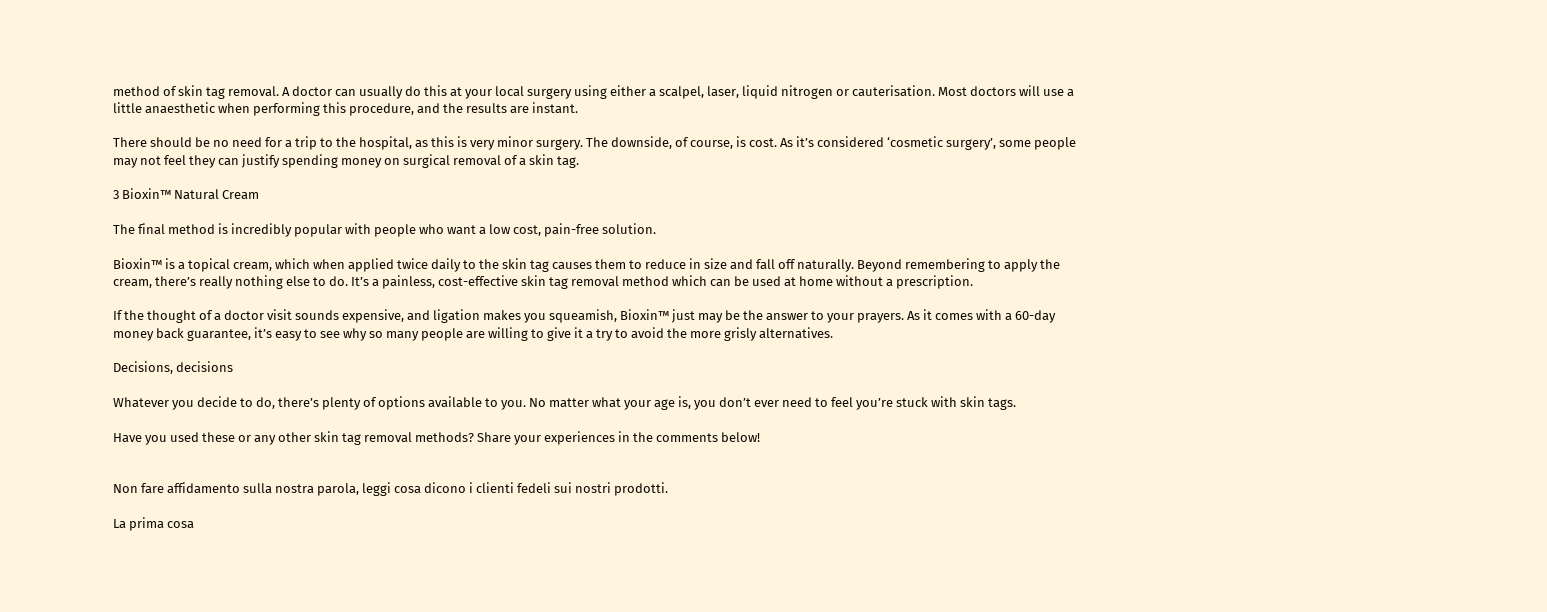method of skin tag removal. A doctor can usually do this at your local surgery using either a scalpel, laser, liquid nitrogen or cauterisation. Most doctors will use a little anaesthetic when performing this procedure, and the results are instant.

There should be no need for a trip to the hospital, as this is very minor surgery. The downside, of course, is cost. As it’s considered ‘cosmetic surgery’, some people may not feel they can justify spending money on surgical removal of a skin tag.

3 Bioxin™ Natural Cream

The final method is incredibly popular with people who want a low cost, pain-free solution.

Bioxin™ is a topical cream, which when applied twice daily to the skin tag causes them to reduce in size and fall off naturally. Beyond remembering to apply the cream, there’s really nothing else to do. It’s a painless, cost-effective skin tag removal method which can be used at home without a prescription.

If the thought of a doctor visit sounds expensive, and ligation makes you squeamish, Bioxin™ just may be the answer to your prayers. As it comes with a 60-day money back guarantee, it’s easy to see why so many people are willing to give it a try to avoid the more grisly alternatives.

Decisions, decisions

Whatever you decide to do, there’s plenty of options available to you. No matter what your age is, you don’t ever need to feel you’re stuck with skin tags.

Have you used these or any other skin tag removal methods? Share your experiences in the comments below!


Non fare affidamento sulla nostra parola, leggi cosa dicono i clienti fedeli sui nostri prodotti.

La prima cosa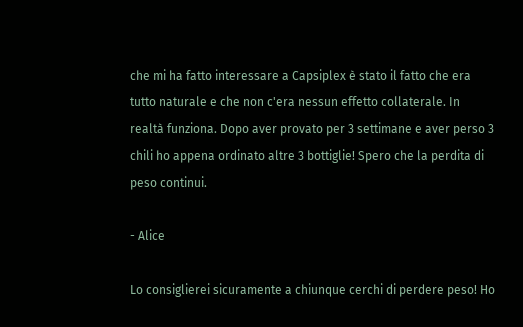che mi ha fatto interessare a Capsiplex è stato il fatto che era tutto naturale e che non c'era nessun effetto collaterale. In realtà funziona. Dopo aver provato per 3 settimane e aver perso 3 chili ho appena ordinato altre 3 bottiglie! Spero che la perdita di peso continui.

- Alice

Lo consiglierei sicuramente a chiunque cerchi di perdere peso! Ho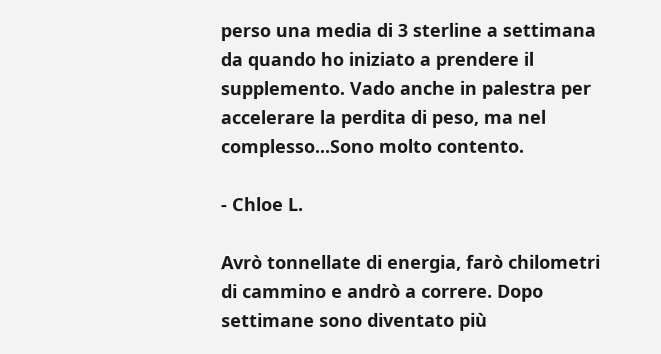perso una media di 3 sterline a settimana da quando ho iniziato a prendere il supplemento. Vado anche in palestra per accelerare la perdita di peso, ma nel complesso...Sono molto contento.

- Chloe L.

Avrò tonnellate di energia, farò chilometri di cammino e andrò a correre. Dopo settimane sono diventato più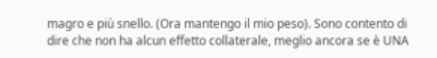magro e più snello. (Ora mantengo il mio peso). Sono contento di dire che non ha alcun effetto collaterale, meglio ancora se è UNA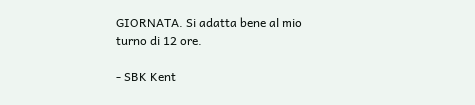GIORNATA. Si adatta bene al mio turno di 12 ore.

- SBK Kent